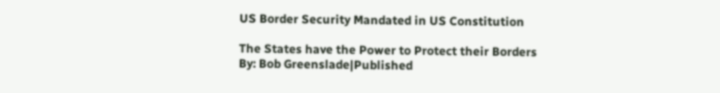US Border Security Mandated in US Constitution

The States have the Power to Protect their Borders
By: Bob Greenslade|Published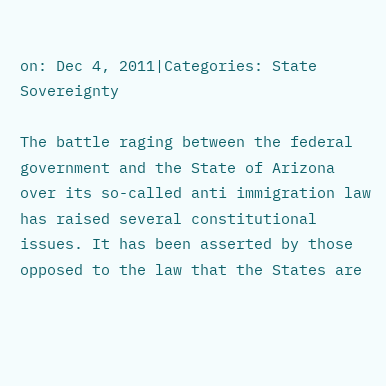on: Dec 4, 2011|Categories: State Sovereignty

The battle raging between the federal government and the State of Arizona over its so-called anti immigration law has raised several constitutional issues. It has been asserted by those opposed to the law that the States are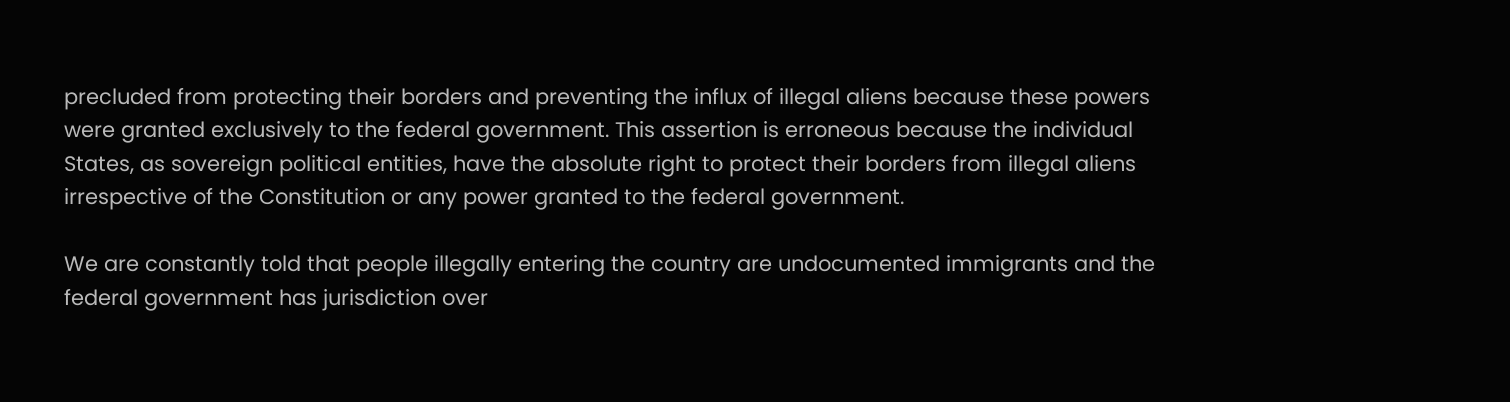precluded from protecting their borders and preventing the influx of illegal aliens because these powers were granted exclusively to the federal government. This assertion is erroneous because the individual States, as sovereign political entities, have the absolute right to protect their borders from illegal aliens irrespective of the Constitution or any power granted to the federal government.

We are constantly told that people illegally entering the country are undocumented immigrants and the federal government has jurisdiction over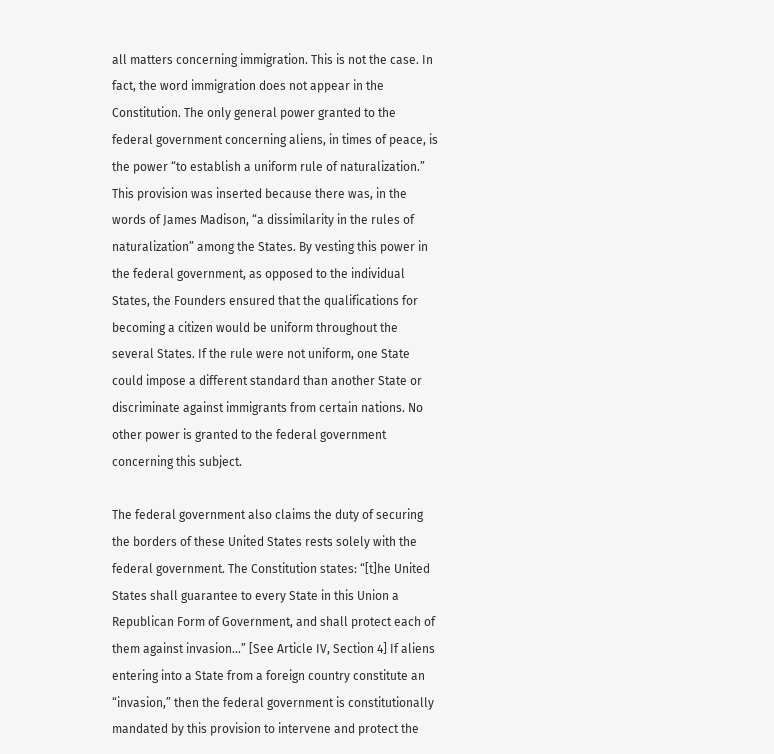all matters concerning immigration. This is not the case. In fact, the word immigration does not appear in the Constitution. The only general power granted to the federal government concerning aliens, in times of peace, is the power “to establish a uniform rule of naturalization.” This provision was inserted because there was, in the words of James Madison, “a dissimilarity in the rules of naturalization” among the States. By vesting this power in the federal government, as opposed to the individual States, the Founders ensured that the qualifications for becoming a citizen would be uniform throughout the several States. If the rule were not uniform, one State could impose a different standard than another State or discriminate against immigrants from certain nations. No other power is granted to the federal government concerning this subject.

The federal government also claims the duty of securing the borders of these United States rests solely with the federal government. The Constitution states: “[t]he United States shall guarantee to every State in this Union a Republican Form of Government, and shall protect each of them against invasion…” [See Article IV, Section 4] If aliens entering into a State from a foreign country constitute an “invasion,” then the federal government is constitutionally mandated by this provision to intervene and protect the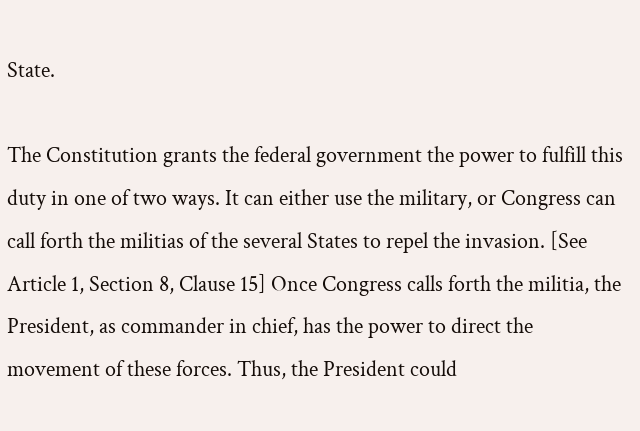State.

The Constitution grants the federal government the power to fulfill this duty in one of two ways. It can either use the military, or Congress can call forth the militias of the several States to repel the invasion. [See Article 1, Section 8, Clause 15] Once Congress calls forth the militia, the President, as commander in chief, has the power to direct the movement of these forces. Thus, the President could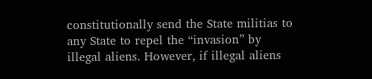constitutionally send the State militias to any State to repel the “invasion” by illegal aliens. However, if illegal aliens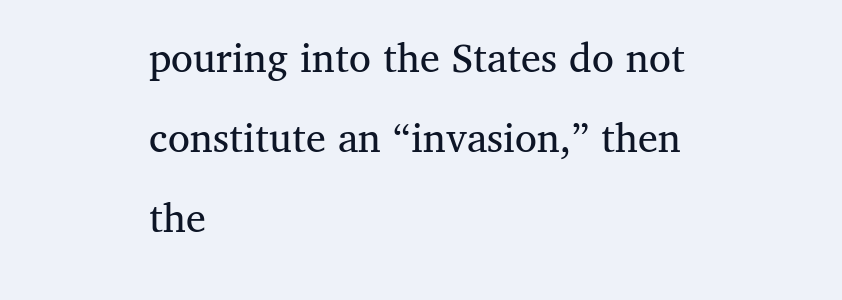pouring into the States do not constitute an “invasion,” then the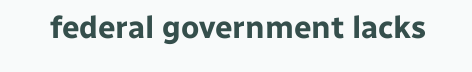federal government lacks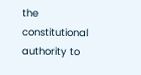the constitutional authority to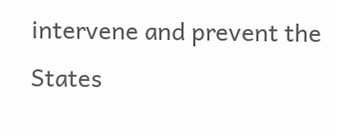intervene and prevent the States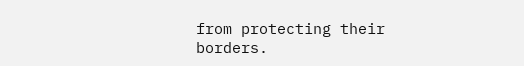from protecting their borders.